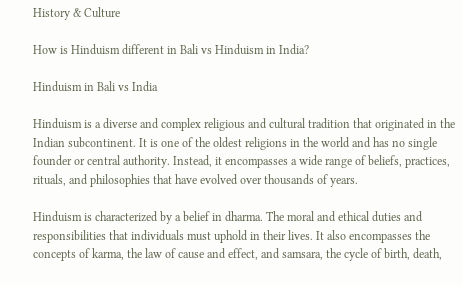History & Culture

How is Hinduism different in Bali vs Hinduism in India?

Hinduism in Bali vs India

Hinduism is a diverse and complex religious and cultural tradition that originated in the Indian subcontinent. It is one of the oldest religions in the world and has no single founder or central authority. Instead, it encompasses a wide range of beliefs, practices, rituals, and philosophies that have evolved over thousands of years.

Hinduism is characterized by a belief in dharma. The moral and ethical duties and responsibilities that individuals must uphold in their lives. It also encompasses the concepts of karma, the law of cause and effect, and samsara, the cycle of birth, death,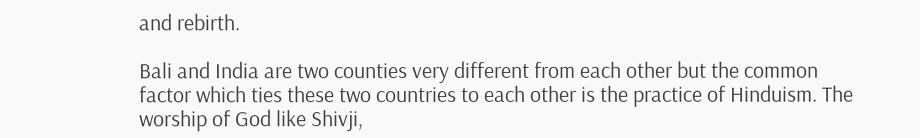and rebirth.

Bali and India are two counties very different from each other but the common factor which ties these two countries to each other is the practice of Hinduism. The worship of God like Shivji,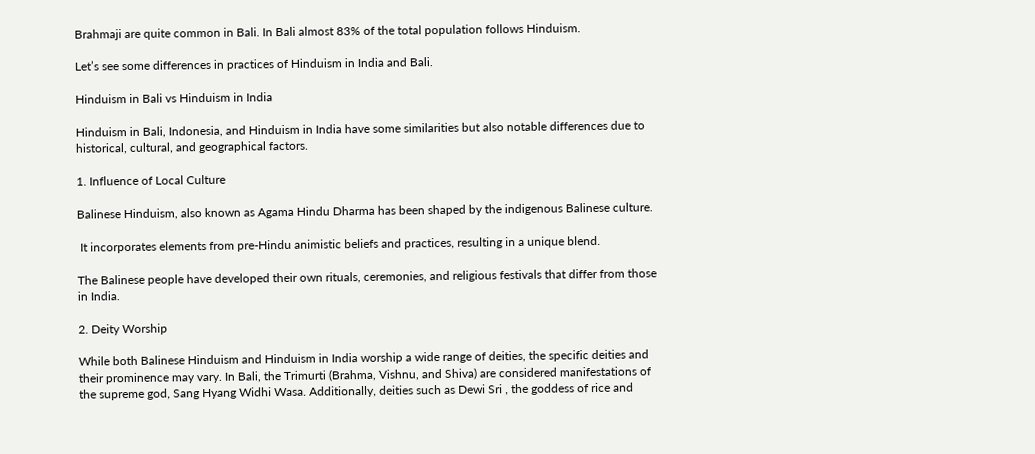Brahmaji are quite common in Bali. In Bali almost 83% of the total population follows Hinduism.

Let’s see some differences in practices of Hinduism in India and Bali.

Hinduism in Bali vs Hinduism in India

Hinduism in Bali, Indonesia, and Hinduism in India have some similarities but also notable differences due to historical, cultural, and geographical factors.

1. Influence of Local Culture

Balinese Hinduism, also known as Agama Hindu Dharma has been shaped by the indigenous Balinese culture.

 It incorporates elements from pre-Hindu animistic beliefs and practices, resulting in a unique blend.

The Balinese people have developed their own rituals, ceremonies, and religious festivals that differ from those in India.

2. Deity Worship

While both Balinese Hinduism and Hinduism in India worship a wide range of deities, the specific deities and their prominence may vary. In Bali, the Trimurti (Brahma, Vishnu, and Shiva) are considered manifestations of the supreme god, Sang Hyang Widhi Wasa. Additionally, deities such as Dewi Sri , the goddess of rice and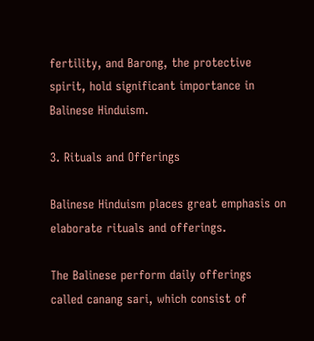fertility, and Barong, the protective spirit, hold significant importance in Balinese Hinduism.

3. Rituals and Offerings

Balinese Hinduism places great emphasis on elaborate rituals and offerings.

The Balinese perform daily offerings called canang sari, which consist of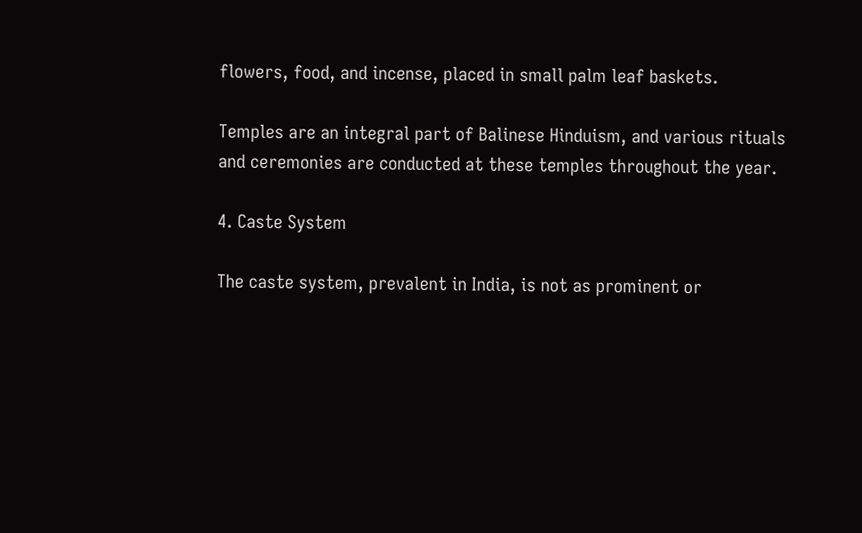flowers, food, and incense, placed in small palm leaf baskets.

Temples are an integral part of Balinese Hinduism, and various rituals and ceremonies are conducted at these temples throughout the year.

4. Caste System

The caste system, prevalent in India, is not as prominent or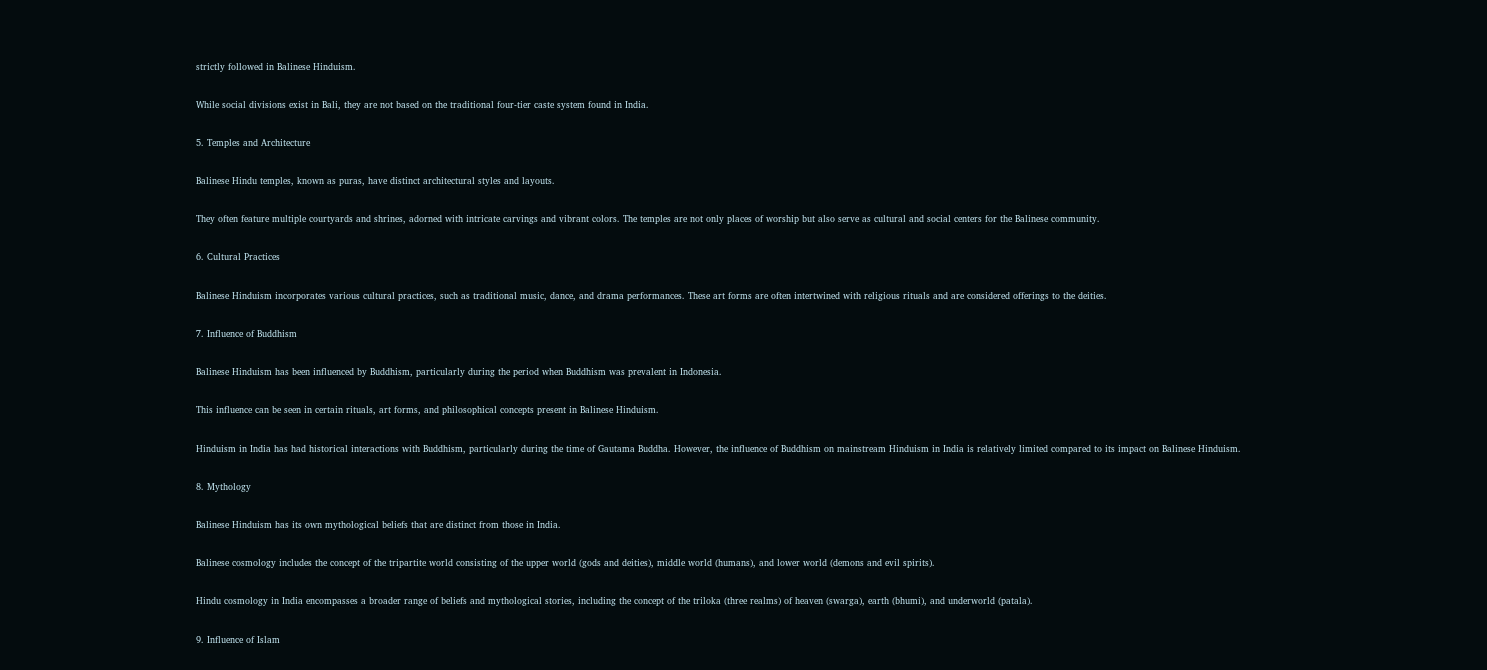strictly followed in Balinese Hinduism.

While social divisions exist in Bali, they are not based on the traditional four-tier caste system found in India.

5. Temples and Architecture

Balinese Hindu temples, known as puras, have distinct architectural styles and layouts.

They often feature multiple courtyards and shrines, adorned with intricate carvings and vibrant colors. The temples are not only places of worship but also serve as cultural and social centers for the Balinese community.

6. Cultural Practices

Balinese Hinduism incorporates various cultural practices, such as traditional music, dance, and drama performances. These art forms are often intertwined with religious rituals and are considered offerings to the deities.

7. Influence of Buddhism

Balinese Hinduism has been influenced by Buddhism, particularly during the period when Buddhism was prevalent in Indonesia.

This influence can be seen in certain rituals, art forms, and philosophical concepts present in Balinese Hinduism.

Hinduism in India has had historical interactions with Buddhism, particularly during the time of Gautama Buddha. However, the influence of Buddhism on mainstream Hinduism in India is relatively limited compared to its impact on Balinese Hinduism.

8. Mythology

Balinese Hinduism has its own mythological beliefs that are distinct from those in India.

Balinese cosmology includes the concept of the tripartite world consisting of the upper world (gods and deities), middle world (humans), and lower world (demons and evil spirits).

Hindu cosmology in India encompasses a broader range of beliefs and mythological stories, including the concept of the triloka (three realms) of heaven (swarga), earth (bhumi), and underworld (patala).

9. Influence of Islam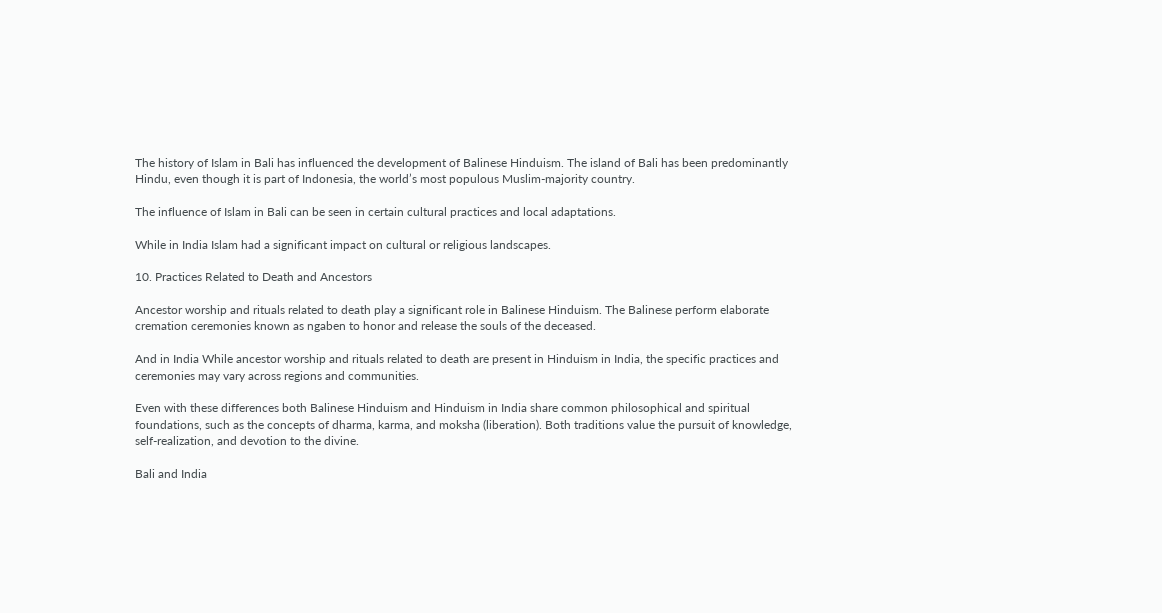The history of Islam in Bali has influenced the development of Balinese Hinduism. The island of Bali has been predominantly Hindu, even though it is part of Indonesia, the world’s most populous Muslim-majority country.

The influence of Islam in Bali can be seen in certain cultural practices and local adaptations.

While in India Islam had a significant impact on cultural or religious landscapes.

10. Practices Related to Death and Ancestors

Ancestor worship and rituals related to death play a significant role in Balinese Hinduism. The Balinese perform elaborate cremation ceremonies known as ngaben to honor and release the souls of the deceased.

And in India While ancestor worship and rituals related to death are present in Hinduism in India, the specific practices and ceremonies may vary across regions and communities.

Even with these differences both Balinese Hinduism and Hinduism in India share common philosophical and spiritual foundations, such as the concepts of dharma, karma, and moksha (liberation). Both traditions value the pursuit of knowledge, self-realization, and devotion to the divine.

Bali and India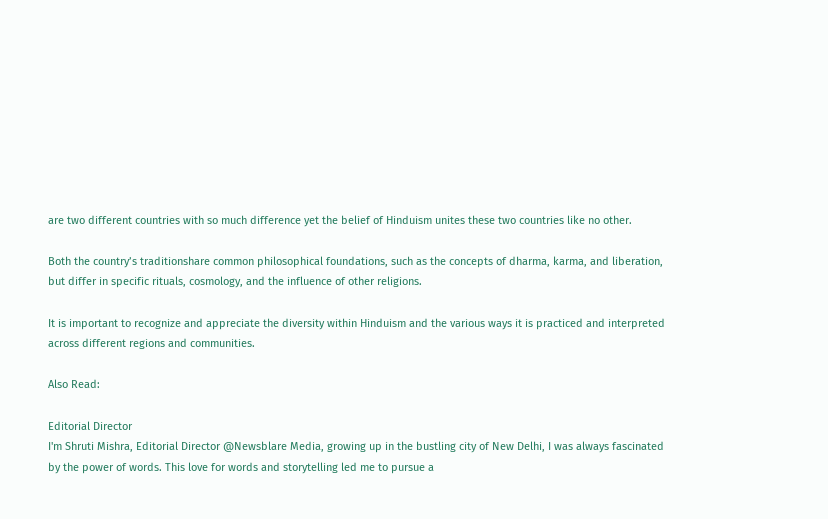are two different countries with so much difference yet the belief of Hinduism unites these two countries like no other.

Both the country’s traditionshare common philosophical foundations, such as the concepts of dharma, karma, and liberation, but differ in specific rituals, cosmology, and the influence of other religions.

It is important to recognize and appreciate the diversity within Hinduism and the various ways it is practiced and interpreted across different regions and communities.

Also Read:

Editorial Director
I'm Shruti Mishra, Editorial Director @Newsblare Media, growing up in the bustling city of New Delhi, I was always fascinated by the power of words. This love for words and storytelling led me to pursue a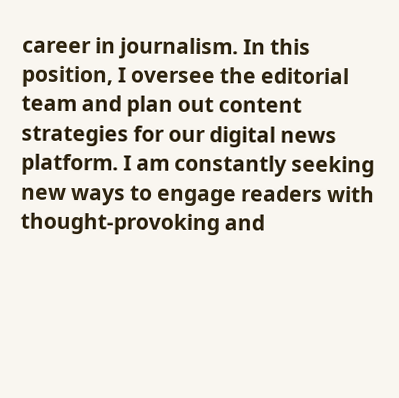career in journalism. In this position, I oversee the editorial team and plan out content strategies for our digital news platform. I am constantly seeking new ways to engage readers with thought-provoking and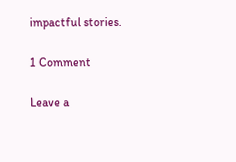impactful stories.

1 Comment

Leave a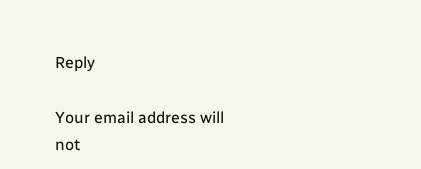Reply

Your email address will not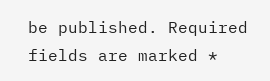be published. Required fields are marked *